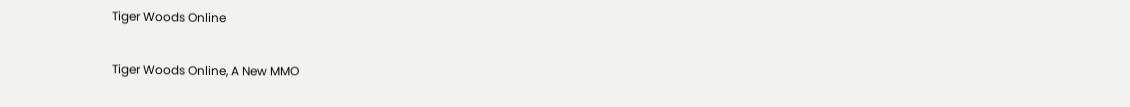Tiger Woods Online

Tiger Woods Online, A New MMO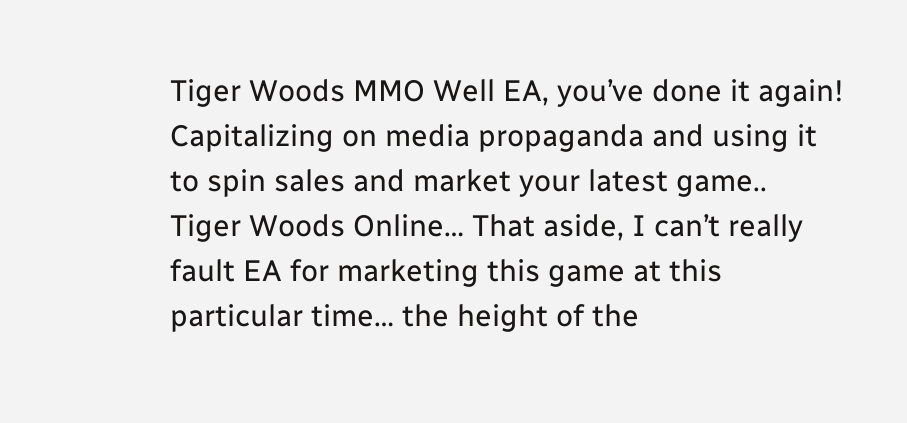Tiger Woods MMO Well EA, you’ve done it again! Capitalizing on media propaganda and using it to spin sales and market your latest game.. Tiger Woods Online… That aside, I can’t really fault EA for marketing this game at this particular time… the height of the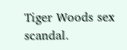Tiger Woods sex scandal.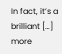In fact, it’s a brilliant […] more